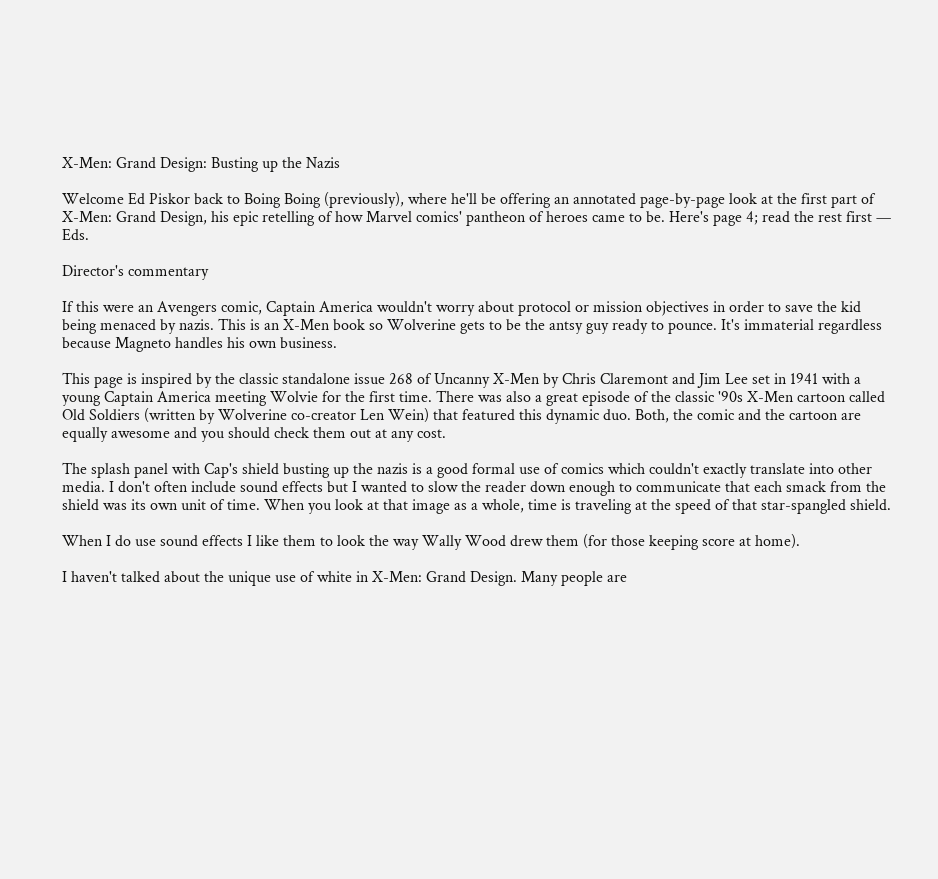X-Men: Grand Design: Busting up the Nazis

Welcome Ed Piskor back to Boing Boing (previously), where he'll be offering an annotated page-by-page look at the first part of X-Men: Grand Design, his epic retelling of how Marvel comics' pantheon of heroes came to be. Here's page 4; read the rest first — Eds.

Director's commentary

If this were an Avengers comic, Captain America wouldn't worry about protocol or mission objectives in order to save the kid being menaced by nazis. This is an X-Men book so Wolverine gets to be the antsy guy ready to pounce. It's immaterial regardless because Magneto handles his own business.

This page is inspired by the classic standalone issue 268 of Uncanny X-Men by Chris Claremont and Jim Lee set in 1941 with a young Captain America meeting Wolvie for the first time. There was also a great episode of the classic '90s X-Men cartoon called Old Soldiers (written by Wolverine co-creator Len Wein) that featured this dynamic duo. Both, the comic and the cartoon are equally awesome and you should check them out at any cost.

The splash panel with Cap's shield busting up the nazis is a good formal use of comics which couldn't exactly translate into other media. I don't often include sound effects but I wanted to slow the reader down enough to communicate that each smack from the shield was its own unit of time. When you look at that image as a whole, time is traveling at the speed of that star-spangled shield.

When I do use sound effects I like them to look the way Wally Wood drew them (for those keeping score at home).

I haven't talked about the unique use of white in X-Men: Grand Design. Many people are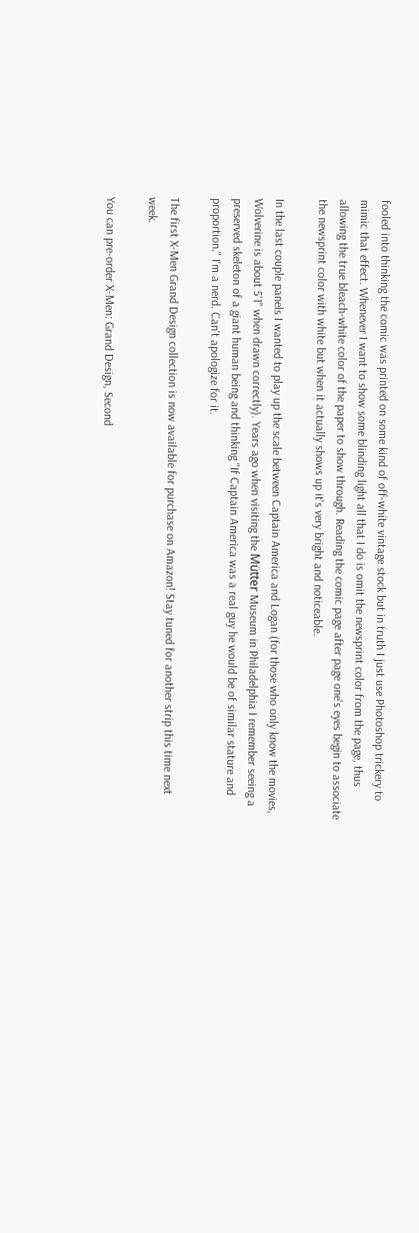fooled into thinking the comic was printed on some kind of off-white vintage stock but in truth I just use Photoshop trickery to mimic that effect. Whenever I want to show some blinding light all that I do is omit the newsprint color from the page, thus allowing the true bleach-white color of the paper to show through. Reading the comic page after page one's eyes begin to associate the newsprint color with white but when it actually shows up it's very bright and noticeable.

In the last couple panels I wanted to play up the scale between Captain America and Logan (for those who only know the movies, Wolverine is about 5'1" when drawn correctly). Years ago when visiting the Mütter Museum in Philadelphia I remember seeing a preserved skeleton of a giant human being and thinking "If Captain America was a real guy he would be of similar stature and proportion." I'm a nerd. Can't apologize for it.

The first X-Men Grand Design collection is now available for purchase on Amazon! Stay tuned for another strip this time next week.

You can pre-order X-Men: Grand Design, Second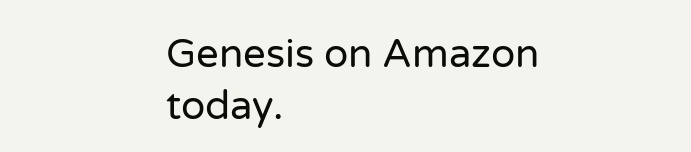Genesis on Amazon today.